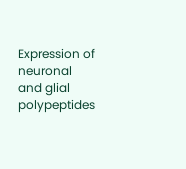Expression of neuronal and glial polypeptides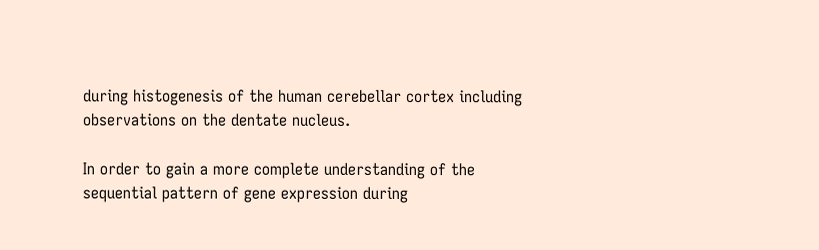during histogenesis of the human cerebellar cortex including observations on the dentate nucleus.

In order to gain a more complete understanding of the sequential pattern of gene expression during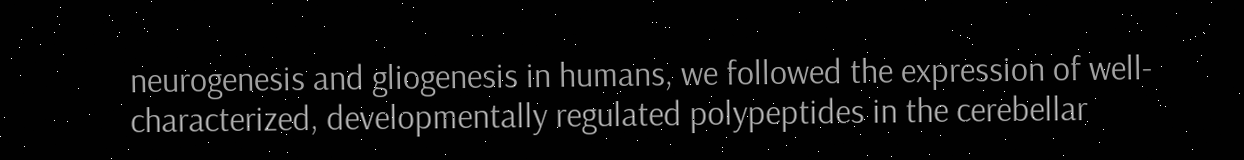neurogenesis and gliogenesis in humans, we followed the expression of well-characterized, developmentally regulated polypeptides in the cerebellar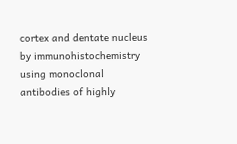cortex and dentate nucleus by immunohistochemistry using monoclonal antibodies of highly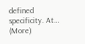defined specificity. At… (More)